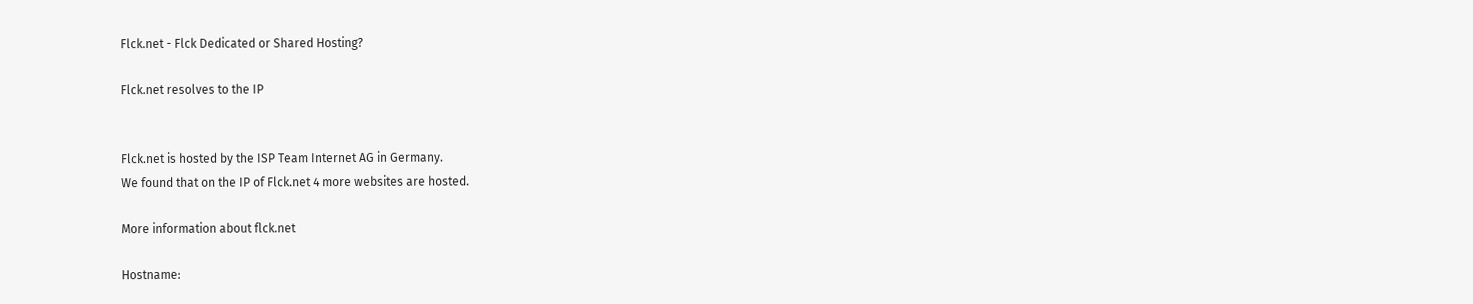Flck.net - Flck Dedicated or Shared Hosting?

Flck.net resolves to the IP


Flck.net is hosted by the ISP Team Internet AG in Germany.
We found that on the IP of Flck.net 4 more websites are hosted.

More information about flck.net

Hostname: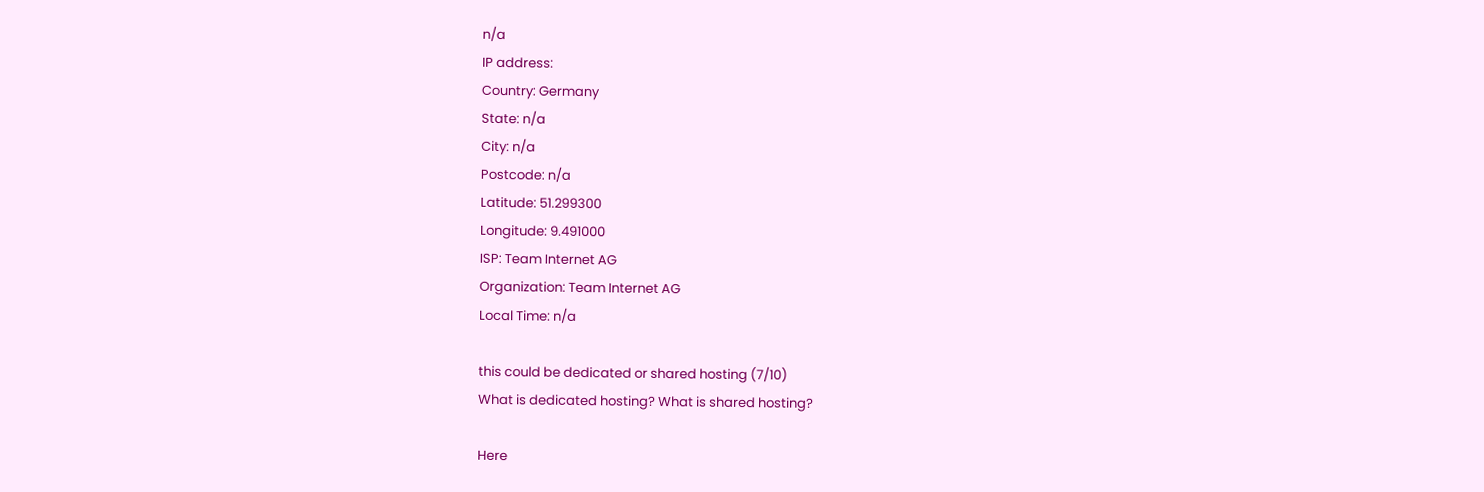n/a
IP address:
Country: Germany
State: n/a
City: n/a
Postcode: n/a
Latitude: 51.299300
Longitude: 9.491000
ISP: Team Internet AG
Organization: Team Internet AG
Local Time: n/a

this could be dedicated or shared hosting (7/10)
What is dedicated hosting? What is shared hosting?

Here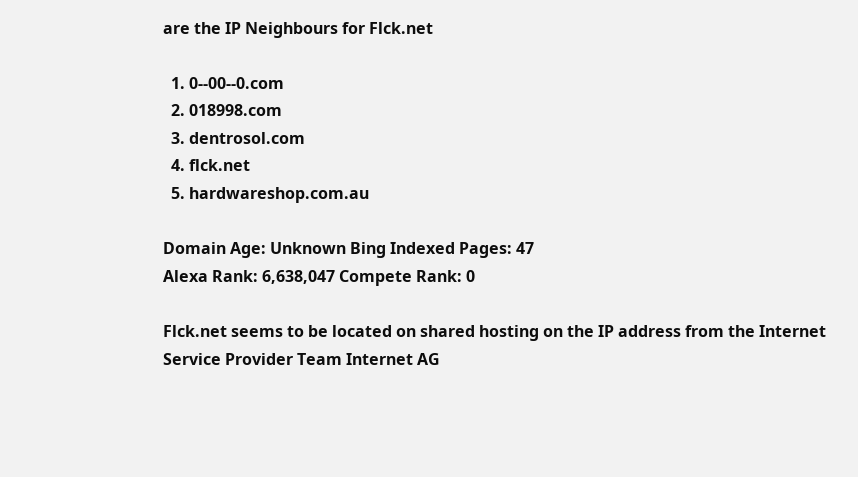are the IP Neighbours for Flck.net

  1. 0--00--0.com
  2. 018998.com
  3. dentrosol.com
  4. flck.net
  5. hardwareshop.com.au

Domain Age: Unknown Bing Indexed Pages: 47
Alexa Rank: 6,638,047 Compete Rank: 0

Flck.net seems to be located on shared hosting on the IP address from the Internet Service Provider Team Internet AG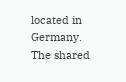located in Germany. The shared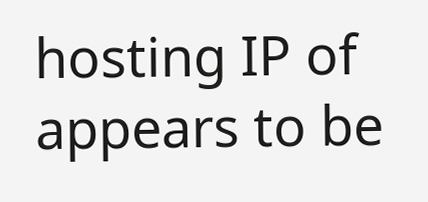hosting IP of appears to be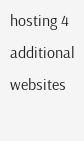hosting 4 additional websites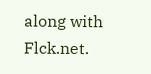along with Flck.net.